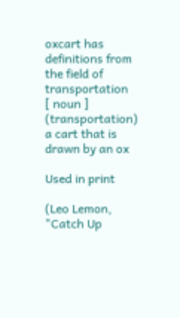oxcart has definitions from the field of transportation
[ noun ] (transportation) a cart that is drawn by an ox

Used in print

(Leo Lemon, "Catch Up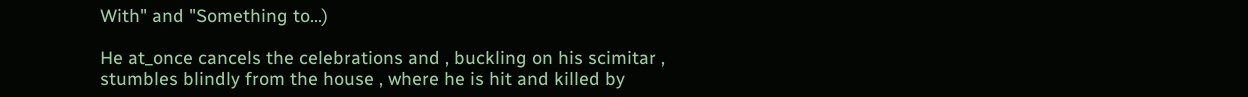With" and "Something to...)

He at_once cancels the celebrations and , buckling on his scimitar , stumbles blindly from the house , where he is hit and killed by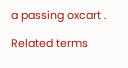a passing oxcart .

Related terms